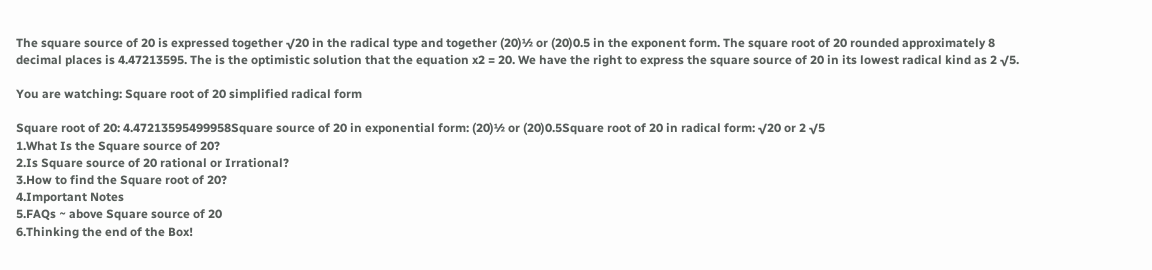The square source of 20 is expressed together √20 in the radical type and together (20)½ or (20)0.5 in the exponent form. The square root of 20 rounded approximately 8 decimal places is 4.47213595. The is the optimistic solution that the equation x2 = 20. We have the right to express the square source of 20 in its lowest radical kind as 2 √5.

You are watching: Square root of 20 simplified radical form

Square root of 20: 4.47213595499958Square source of 20 in exponential form: (20)½ or (20)0.5Square root of 20 in radical form: √20 or 2 √5
1.What Is the Square source of 20?
2.Is Square source of 20 rational or Irrational?
3.How to find the Square root of 20?
4.Important Notes
5.FAQs ~ above Square source of 20
6.Thinking the end of the Box!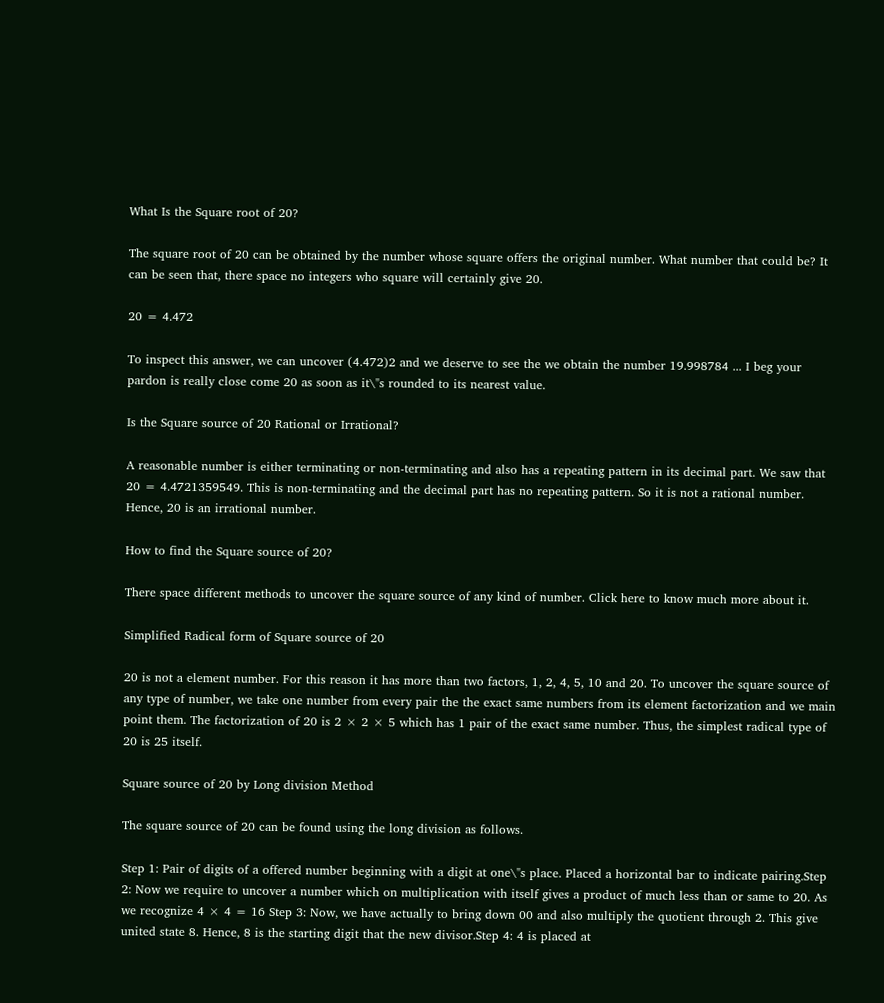What Is the Square root of 20?

The square root of 20 can be obtained by the number whose square offers the original number. What number that could be? It can be seen that, there space no integers who square will certainly give 20.

20 = 4.472

To inspect this answer, we can uncover (4.472)2 and we deserve to see the we obtain the number 19.998784 ... I beg your pardon is really close come 20 as soon as it\"s rounded to its nearest value.

Is the Square source of 20 Rational or Irrational?

A reasonable number is either terminating or non-terminating and also has a repeating pattern in its decimal part. We saw that 20 = 4.4721359549. This is non-terminating and the decimal part has no repeating pattern. So it is not a rational number. Hence, 20 is an irrational number.

How to find the Square source of 20?

There space different methods to uncover the square source of any kind of number. Click here to know much more about it.

Simplified Radical form of Square source of 20

20 is not a element number. For this reason it has more than two factors, 1, 2, 4, 5, 10 and 20. To uncover the square source of any type of number, we take one number from every pair the the exact same numbers from its element factorization and we main point them. The factorization of 20 is 2 × 2 × 5 which has 1 pair of the exact same number. Thus, the simplest radical type of 20 is 25 itself.

Square source of 20 by Long division Method

The square source of 20 can be found using the long division as follows.

Step 1: Pair of digits of a offered number beginning with a digit at one\"s place. Placed a horizontal bar to indicate pairing.Step 2: Now we require to uncover a number which on multiplication with itself gives a product of much less than or same to 20. As we recognize 4 × 4 = 16 Step 3: Now, we have actually to bring down 00 and also multiply the quotient through 2. This give united state 8. Hence, 8 is the starting digit that the new divisor.Step 4: 4 is placed at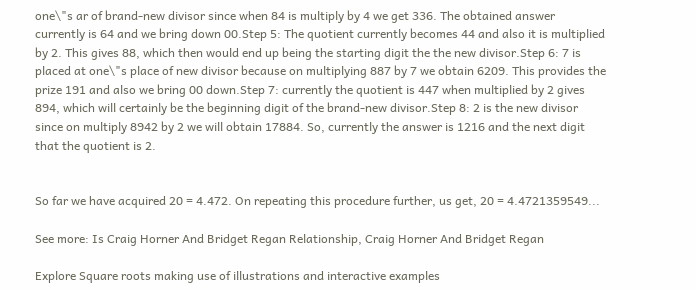one\"s ar of brand-new divisor since when 84 is multiply by 4 we get 336. The obtained answer currently is 64 and we bring down 00.Step 5: The quotient currently becomes 44 and also it is multiplied by 2. This gives 88, which then would end up being the starting digit the the new divisor.Step 6: 7 is placed at one\"s place of new divisor because on multiplying 887 by 7 we obtain 6209. This provides the prize 191 and also we bring 00 down.Step 7: currently the quotient is 447 when multiplied by 2 gives 894, which will certainly be the beginning digit of the brand-new divisor.Step 8: 2 is the new divisor since on multiply 8942 by 2 we will obtain 17884. So, currently the answer is 1216 and the next digit that the quotient is 2.


So far we have acquired 20 = 4.472. On repeating this procedure further, us get, 20 = 4.4721359549...

See more: Is Craig Horner And Bridget Regan Relationship, Craig Horner And Bridget Regan

Explore Square roots making use of illustrations and interactive examples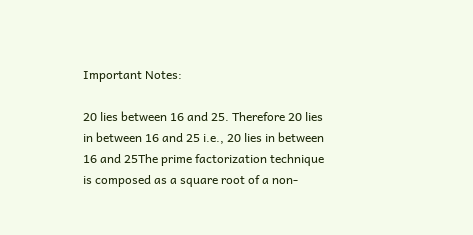Important Notes:

20 lies between 16 and 25. Therefore 20 lies in between 16 and 25 i.e., 20 lies in between 16 and 25The prime factorization technique is composed as a square root of a non-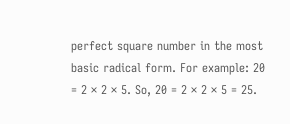perfect square number in the most basic radical form. For example: 20 = 2 × 2 × 5. So, 20 = 2 × 2 × 5 = 25.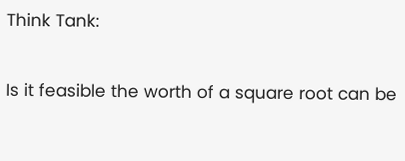Think Tank:

Is it feasible the worth of a square root can be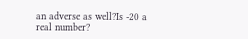an adverse as well?Is -20 a real number?